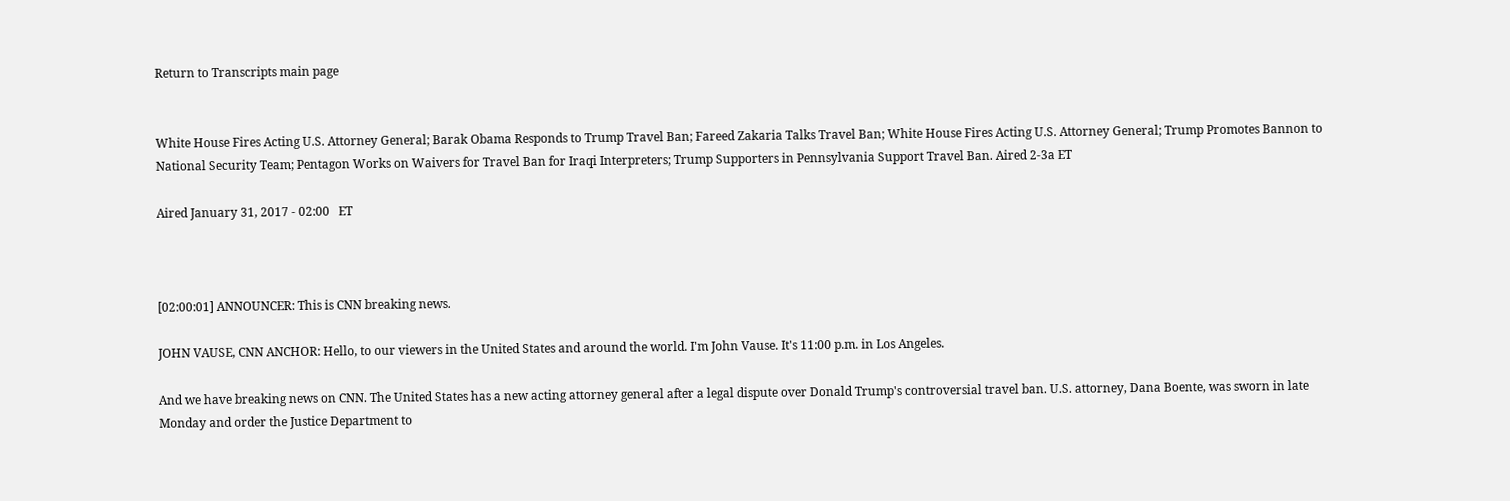Return to Transcripts main page


White House Fires Acting U.S. Attorney General; Barak Obama Responds to Trump Travel Ban; Fareed Zakaria Talks Travel Ban; White House Fires Acting U.S. Attorney General; Trump Promotes Bannon to National Security Team; Pentagon Works on Waivers for Travel Ban for Iraqi Interpreters; Trump Supporters in Pennsylvania Support Travel Ban. Aired 2-3a ET

Aired January 31, 2017 - 02:00   ET



[02:00:01] ANNOUNCER: This is CNN breaking news.

JOHN VAUSE, CNN ANCHOR: Hello, to our viewers in the United States and around the world. I'm John Vause. It's 11:00 p.m. in Los Angeles.

And we have breaking news on CNN. The United States has a new acting attorney general after a legal dispute over Donald Trump's controversial travel ban. U.S. attorney, Dana Boente, was sworn in late Monday and order the Justice Department to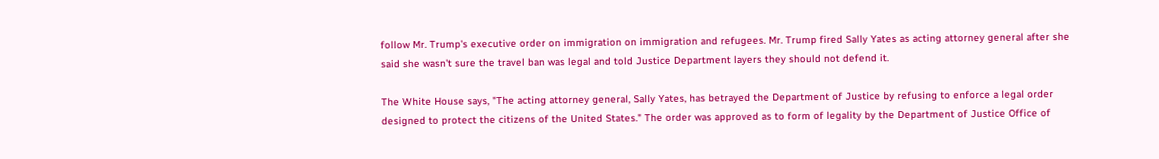follow Mr. Trump's executive order on immigration on immigration and refugees. Mr. Trump fired Sally Yates as acting attorney general after she said she wasn't sure the travel ban was legal and told Justice Department layers they should not defend it.

The White House says, "The acting attorney general, Sally Yates, has betrayed the Department of Justice by refusing to enforce a legal order designed to protect the citizens of the United States." The order was approved as to form of legality by the Department of Justice Office of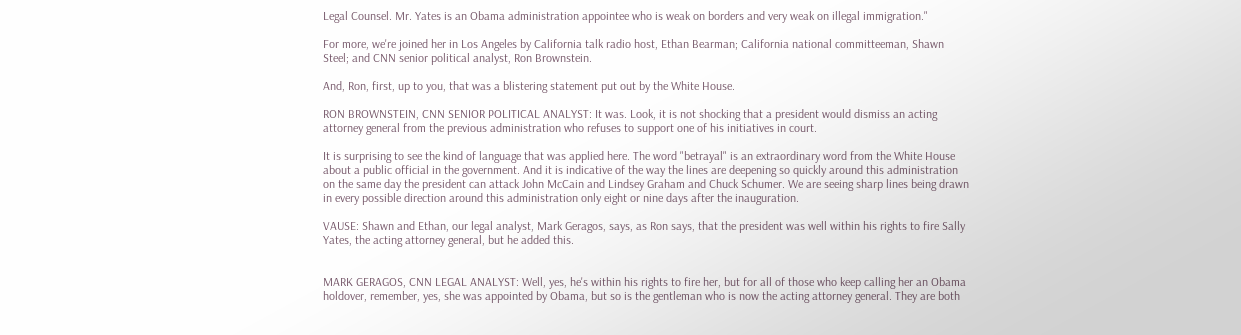Legal Counsel. Mr. Yates is an Obama administration appointee who is weak on borders and very weak on illegal immigration."

For more, we're joined her in Los Angeles by California talk radio host, Ethan Bearman; California national committeeman, Shawn Steel; and CNN senior political analyst, Ron Brownstein.

And, Ron, first, up to you, that was a blistering statement put out by the White House.

RON BROWNSTEIN, CNN SENIOR POLITICAL ANALYST: It was. Look, it is not shocking that a president would dismiss an acting attorney general from the previous administration who refuses to support one of his initiatives in court.

It is surprising to see the kind of language that was applied here. The word "betrayal" is an extraordinary word from the White House about a public official in the government. And it is indicative of the way the lines are deepening so quickly around this administration on the same day the president can attack John McCain and Lindsey Graham and Chuck Schumer. We are seeing sharp lines being drawn in every possible direction around this administration only eight or nine days after the inauguration.

VAUSE: Shawn and Ethan, our legal analyst, Mark Geragos, says, as Ron says, that the president was well within his rights to fire Sally Yates, the acting attorney general, but he added this.


MARK GERAGOS, CNN LEGAL ANALYST: Well, yes, he's within his rights to fire her, but for all of those who keep calling her an Obama holdover, remember, yes, she was appointed by Obama, but so is the gentleman who is now the acting attorney general. They are both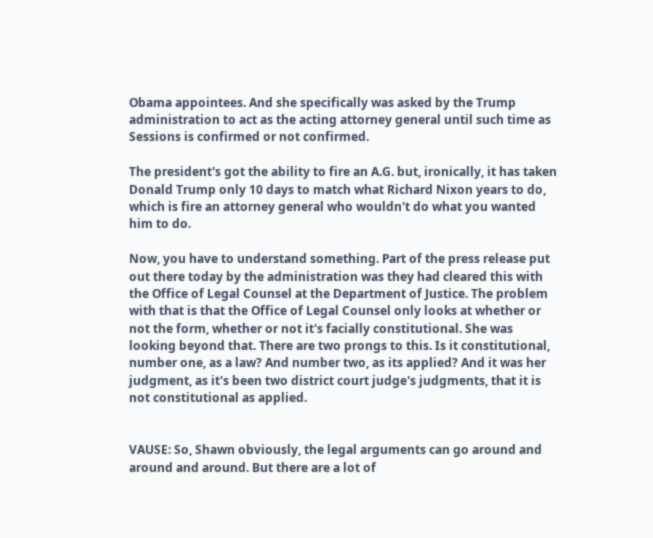Obama appointees. And she specifically was asked by the Trump administration to act as the acting attorney general until such time as Sessions is confirmed or not confirmed.

The president's got the ability to fire an A.G. but, ironically, it has taken Donald Trump only 10 days to match what Richard Nixon years to do, which is fire an attorney general who wouldn't do what you wanted him to do.

Now, you have to understand something. Part of the press release put out there today by the administration was they had cleared this with the Office of Legal Counsel at the Department of Justice. The problem with that is that the Office of Legal Counsel only looks at whether or not the form, whether or not it's facially constitutional. She was looking beyond that. There are two prongs to this. Is it constitutional, number one, as a law? And number two, as its applied? And it was her judgment, as it's been two district court judge's judgments, that it is not constitutional as applied.


VAUSE: So, Shawn obviously, the legal arguments can go around and around and around. But there are a lot of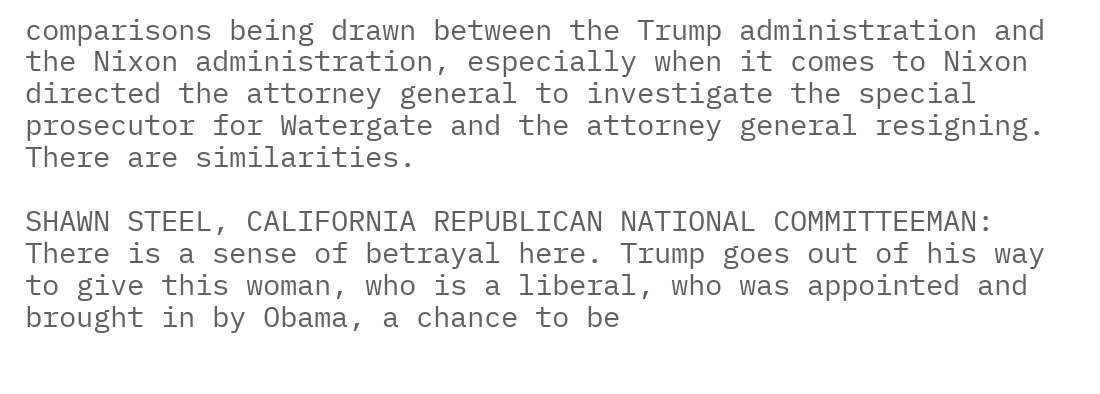comparisons being drawn between the Trump administration and the Nixon administration, especially when it comes to Nixon directed the attorney general to investigate the special prosecutor for Watergate and the attorney general resigning. There are similarities.

SHAWN STEEL, CALIFORNIA REPUBLICAN NATIONAL COMMITTEEMAN: There is a sense of betrayal here. Trump goes out of his way to give this woman, who is a liberal, who was appointed and brought in by Obama, a chance to be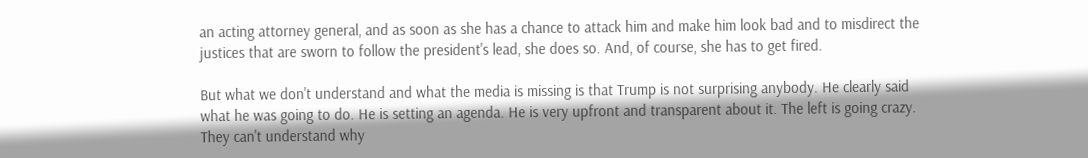an acting attorney general, and as soon as she has a chance to attack him and make him look bad and to misdirect the justices that are sworn to follow the president's lead, she does so. And, of course, she has to get fired.

But what we don't understand and what the media is missing is that Trump is not surprising anybody. He clearly said what he was going to do. He is setting an agenda. He is very upfront and transparent about it. The left is going crazy. They can't understand why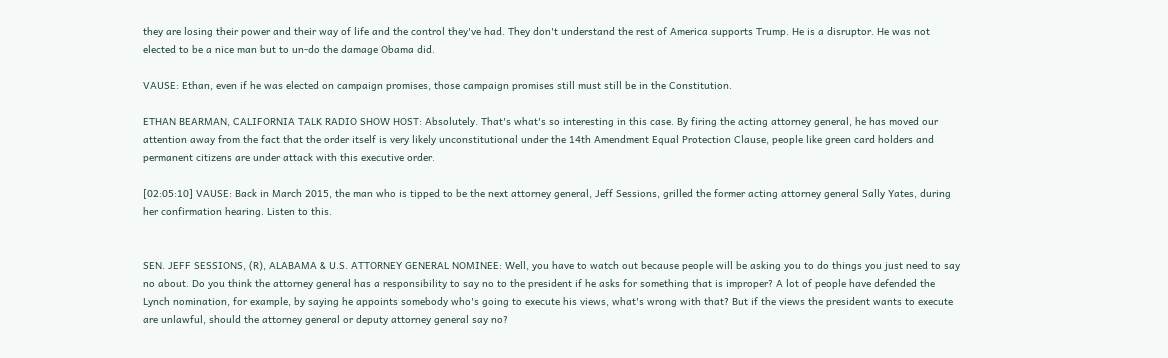they are losing their power and their way of life and the control they've had. They don't understand the rest of America supports Trump. He is a disruptor. He was not elected to be a nice man but to un-do the damage Obama did.

VAUSE: Ethan, even if he was elected on campaign promises, those campaign promises still must still be in the Constitution.

ETHAN BEARMAN, CALIFORNIA TALK RADIO SHOW HOST: Absolutely. That's what's so interesting in this case. By firing the acting attorney general, he has moved our attention away from the fact that the order itself is very likely unconstitutional under the 14th Amendment Equal Protection Clause, people like green card holders and permanent citizens are under attack with this executive order.

[02:05:10] VAUSE: Back in March 2015, the man who is tipped to be the next attorney general, Jeff Sessions, grilled the former acting attorney general Sally Yates, during her confirmation hearing. Listen to this.


SEN. JEFF SESSIONS, (R), ALABAMA & U.S. ATTORNEY GENERAL NOMINEE: Well, you have to watch out because people will be asking you to do things you just need to say no about. Do you think the attorney general has a responsibility to say no to the president if he asks for something that is improper? A lot of people have defended the Lynch nomination, for example, by saying he appoints somebody who's going to execute his views, what's wrong with that? But if the views the president wants to execute are unlawful, should the attorney general or deputy attorney general say no?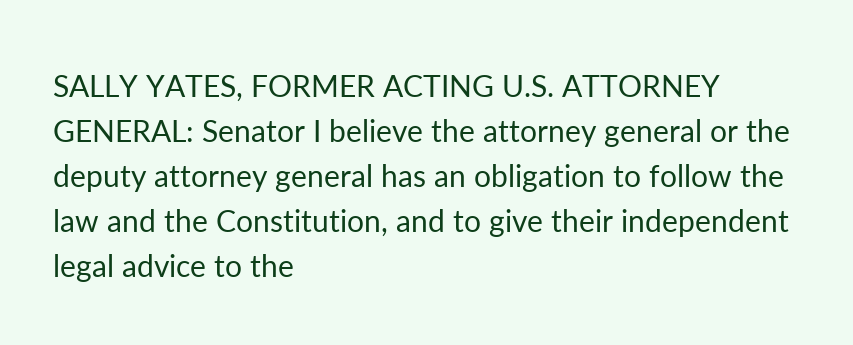SALLY YATES, FORMER ACTING U.S. ATTORNEY GENERAL: Senator I believe the attorney general or the deputy attorney general has an obligation to follow the law and the Constitution, and to give their independent legal advice to the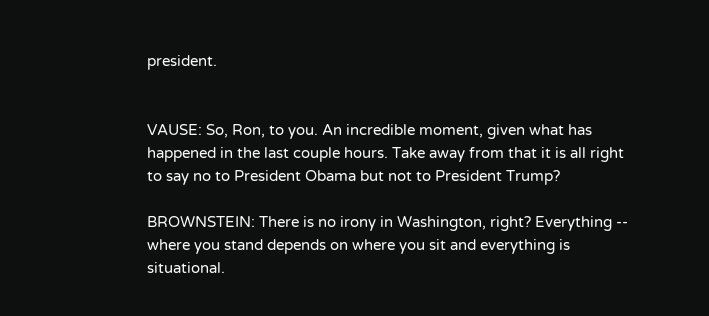president.


VAUSE: So, Ron, to you. An incredible moment, given what has happened in the last couple hours. Take away from that it is all right to say no to President Obama but not to President Trump?

BROWNSTEIN: There is no irony in Washington, right? Everything -- where you stand depends on where you sit and everything is situational.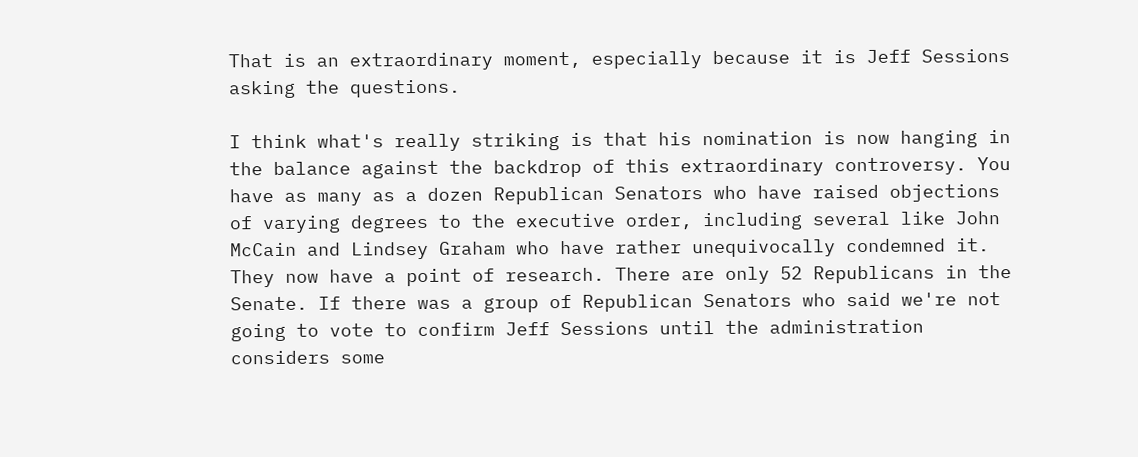That is an extraordinary moment, especially because it is Jeff Sessions asking the questions.

I think what's really striking is that his nomination is now hanging in the balance against the backdrop of this extraordinary controversy. You have as many as a dozen Republican Senators who have raised objections of varying degrees to the executive order, including several like John McCain and Lindsey Graham who have rather unequivocally condemned it. They now have a point of research. There are only 52 Republicans in the Senate. If there was a group of Republican Senators who said we're not going to vote to confirm Jeff Sessions until the administration considers some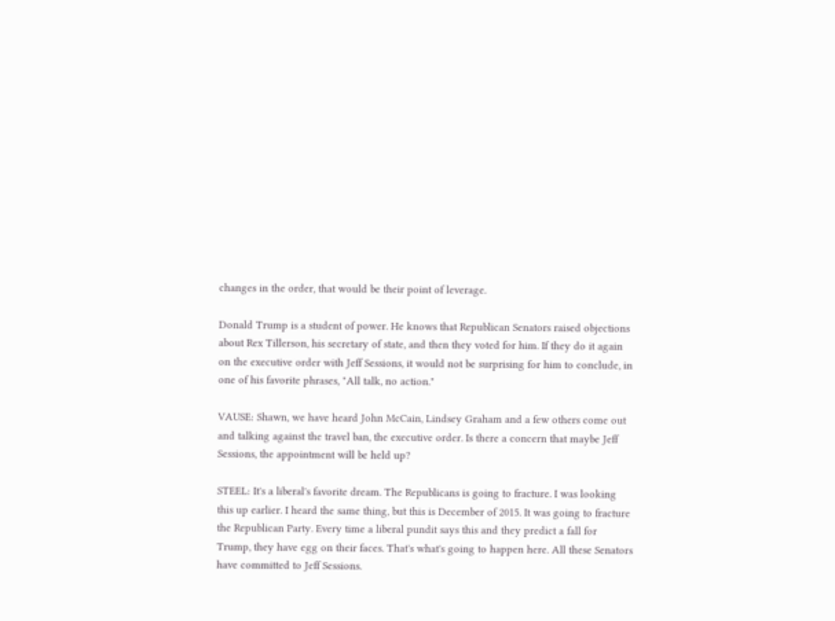changes in the order, that would be their point of leverage.

Donald Trump is a student of power. He knows that Republican Senators raised objections about Rex Tillerson, his secretary of state, and then they voted for him. If they do it again on the executive order with Jeff Sessions, it would not be surprising for him to conclude, in one of his favorite phrases, "All talk, no action."

VAUSE: Shawn, we have heard John McCain, Lindsey Graham and a few others come out and talking against the travel ban, the executive order. Is there a concern that maybe Jeff Sessions, the appointment will be held up?

STEEL: It's a liberal's favorite dream. The Republicans is going to fracture. I was looking this up earlier. I heard the same thing, but this is December of 2015. It was going to fracture the Republican Party. Every time a liberal pundit says this and they predict a fall for Trump, they have egg on their faces. That's what's going to happen here. All these Senators have committed to Jeff Sessions.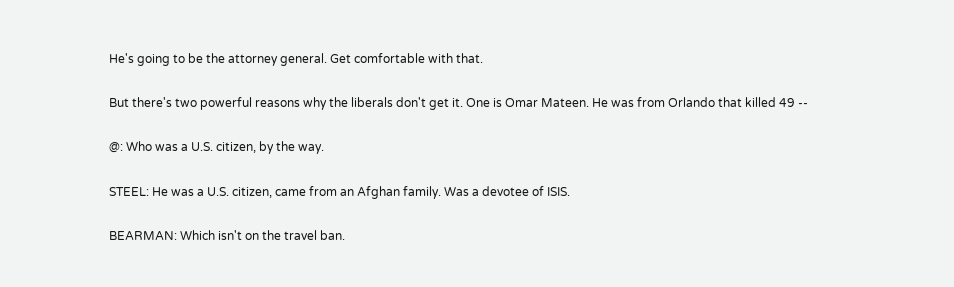He's going to be the attorney general. Get comfortable with that.

But there's two powerful reasons why the liberals don't get it. One is Omar Mateen. He was from Orlando that killed 49 --

@: Who was a U.S. citizen, by the way.

STEEL: He was a U.S. citizen, came from an Afghan family. Was a devotee of ISIS.

BEARMAN: Which isn't on the travel ban.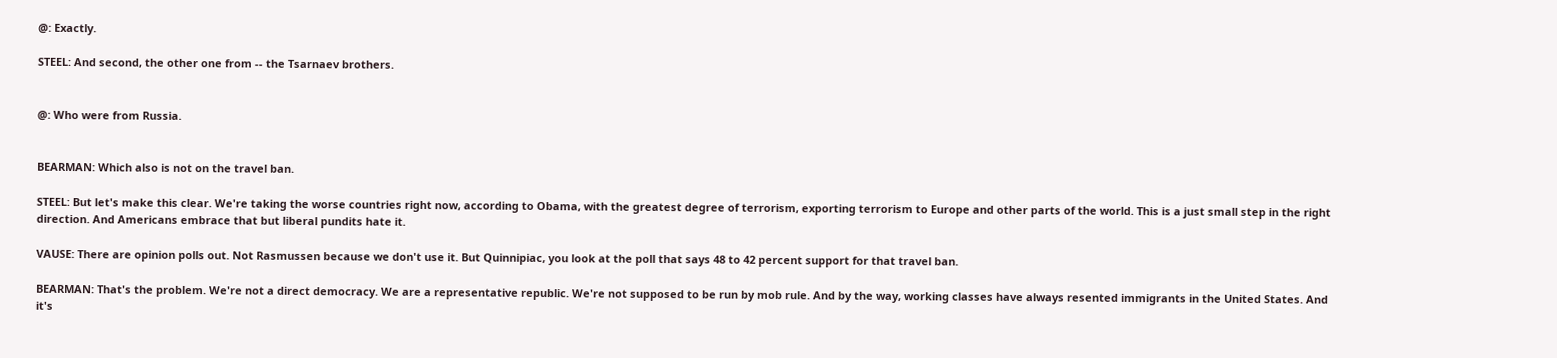@: Exactly.

STEEL: And second, the other one from -- the Tsarnaev brothers.


@: Who were from Russia.


BEARMAN: Which also is not on the travel ban.

STEEL: But let's make this clear. We're taking the worse countries right now, according to Obama, with the greatest degree of terrorism, exporting terrorism to Europe and other parts of the world. This is a just small step in the right direction. And Americans embrace that but liberal pundits hate it.

VAUSE: There are opinion polls out. Not Rasmussen because we don't use it. But Quinnipiac, you look at the poll that says 48 to 42 percent support for that travel ban.

BEARMAN: That's the problem. We're not a direct democracy. We are a representative republic. We're not supposed to be run by mob rule. And by the way, working classes have always resented immigrants in the United States. And it's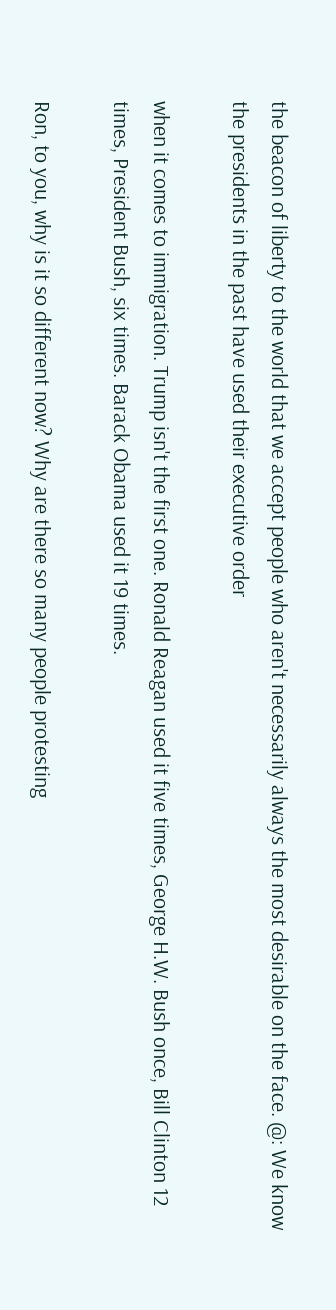the beacon of liberty to the world that we accept people who aren't necessarily always the most desirable on the face. @: We know the presidents in the past have used their executive order

when it comes to immigration. Trump isn't the first one. Ronald Reagan used it five times, George H.W. Bush once, Bill Clinton 12 times, President Bush, six times. Barack Obama used it 19 times.

Ron, to you, why is it so different now? Why are there so many people protesting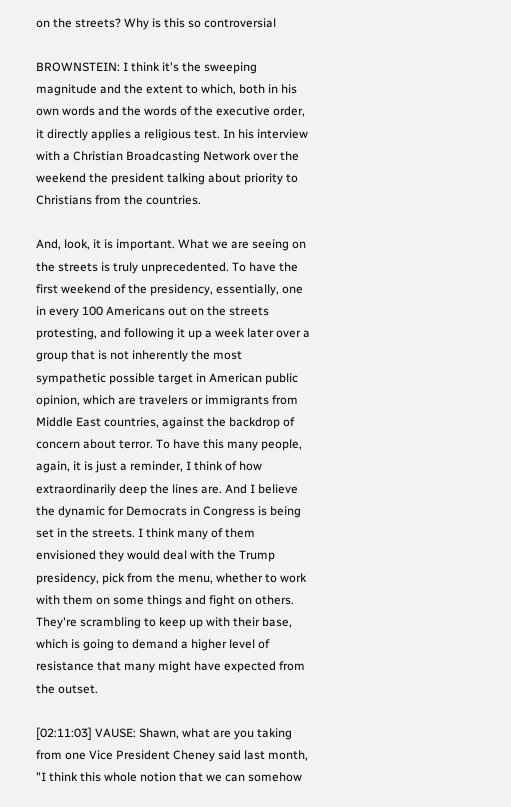on the streets? Why is this so controversial

BROWNSTEIN: I think it's the sweeping magnitude and the extent to which, both in his own words and the words of the executive order, it directly applies a religious test. In his interview with a Christian Broadcasting Network over the weekend the president talking about priority to Christians from the countries.

And, look, it is important. What we are seeing on the streets is truly unprecedented. To have the first weekend of the presidency, essentially, one in every 100 Americans out on the streets protesting, and following it up a week later over a group that is not inherently the most sympathetic possible target in American public opinion, which are travelers or immigrants from Middle East countries, against the backdrop of concern about terror. To have this many people, again, it is just a reminder, I think of how extraordinarily deep the lines are. And I believe the dynamic for Democrats in Congress is being set in the streets. I think many of them envisioned they would deal with the Trump presidency, pick from the menu, whether to work with them on some things and fight on others. They're scrambling to keep up with their base, which is going to demand a higher level of resistance that many might have expected from the outset.

[02:11:03] VAUSE: Shawn, what are you taking from one Vice President Cheney said last month, "I think this whole notion that we can somehow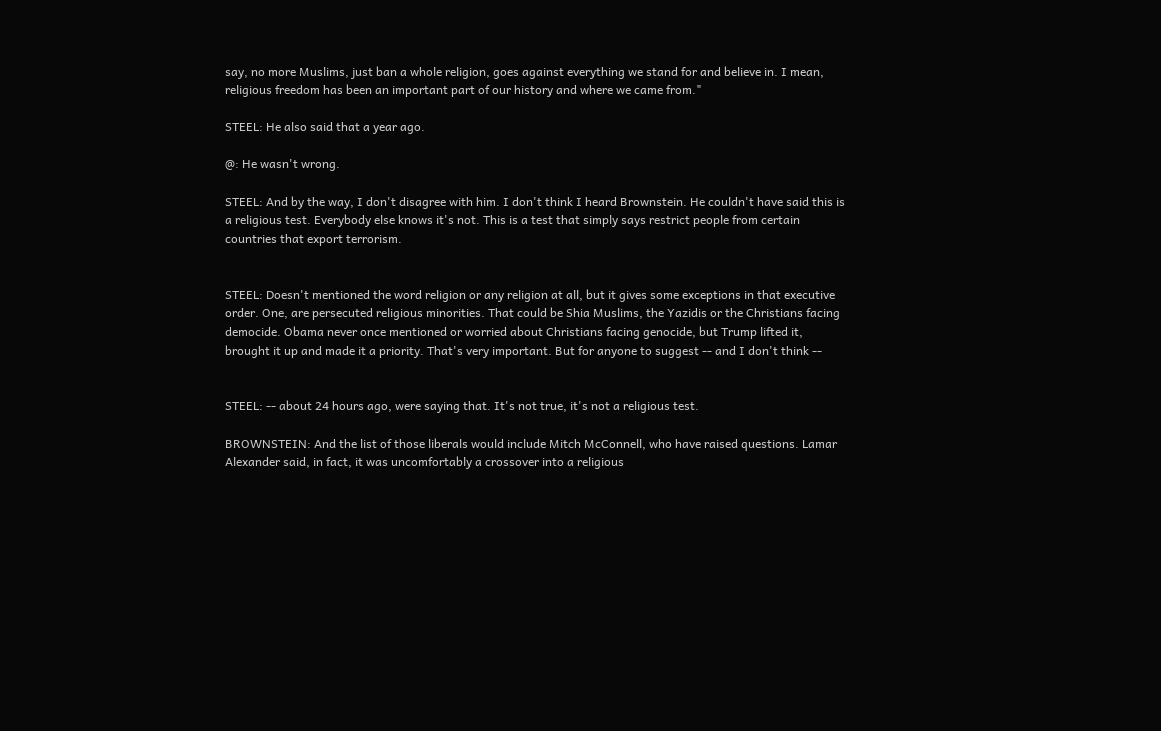say, no more Muslims, just ban a whole religion, goes against everything we stand for and believe in. I mean, religious freedom has been an important part of our history and where we came from."

STEEL: He also said that a year ago.

@: He wasn't wrong.

STEEL: And by the way, I don't disagree with him. I don't think I heard Brownstein. He couldn't have said this is a religious test. Everybody else knows it's not. This is a test that simply says restrict people from certain countries that export terrorism.


STEEL: Doesn't mentioned the word religion or any religion at all, but it gives some exceptions in that executive order. One, are persecuted religious minorities. That could be Shia Muslims, the Yazidis or the Christians facing democide. Obama never once mentioned or worried about Christians facing genocide, but Trump lifted it, brought it up and made it a priority. That's very important. But for anyone to suggest -- and I don't think --


STEEL: -- about 24 hours ago, were saying that. It's not true, it's not a religious test.

BROWNSTEIN: And the list of those liberals would include Mitch McConnell, who have raised questions. Lamar Alexander said, in fact, it was uncomfortably a crossover into a religious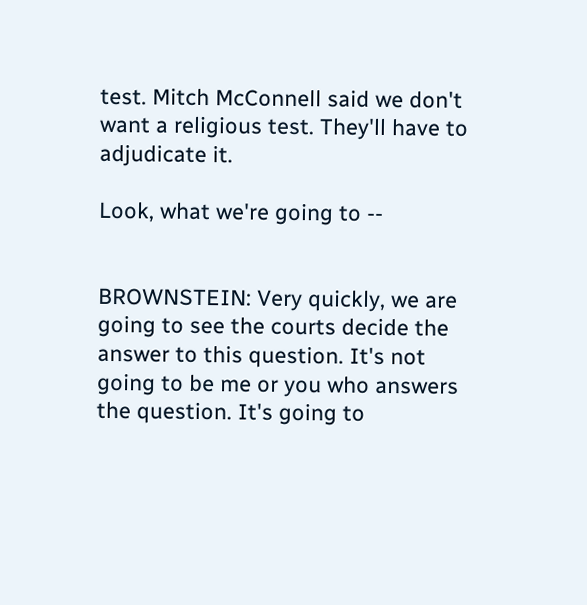test. Mitch McConnell said we don't want a religious test. They'll have to adjudicate it.

Look, what we're going to --


BROWNSTEIN: Very quickly, we are going to see the courts decide the answer to this question. It's not going to be me or you who answers the question. It's going to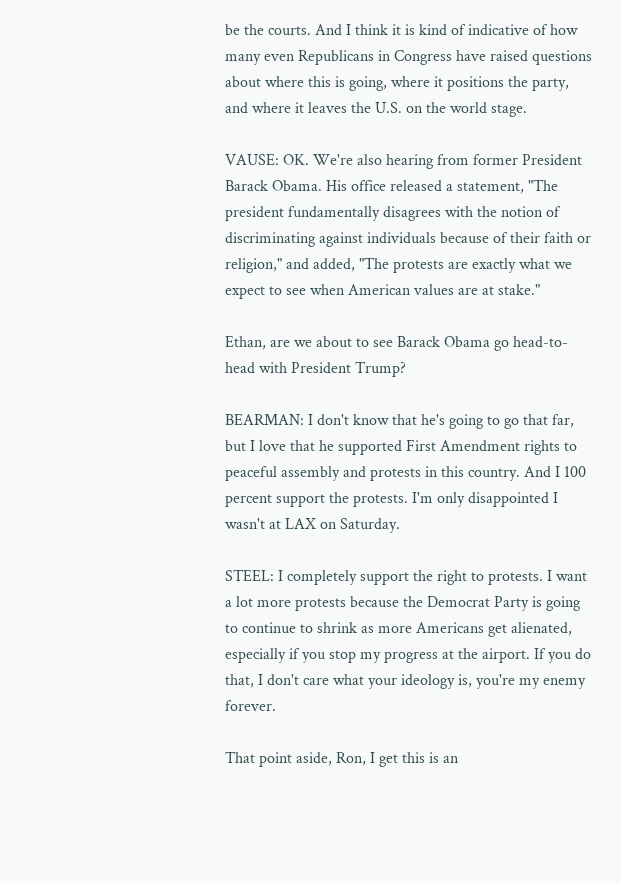be the courts. And I think it is kind of indicative of how many even Republicans in Congress have raised questions about where this is going, where it positions the party, and where it leaves the U.S. on the world stage.

VAUSE: OK. We're also hearing from former President Barack Obama. His office released a statement, "The president fundamentally disagrees with the notion of discriminating against individuals because of their faith or religion," and added, "The protests are exactly what we expect to see when American values are at stake."

Ethan, are we about to see Barack Obama go head-to-head with President Trump?

BEARMAN: I don't know that he's going to go that far, but I love that he supported First Amendment rights to peaceful assembly and protests in this country. And I 100 percent support the protests. I'm only disappointed I wasn't at LAX on Saturday.

STEEL: I completely support the right to protests. I want a lot more protests because the Democrat Party is going to continue to shrink as more Americans get alienated, especially if you stop my progress at the airport. If you do that, I don't care what your ideology is, you're my enemy forever.

That point aside, Ron, I get this is an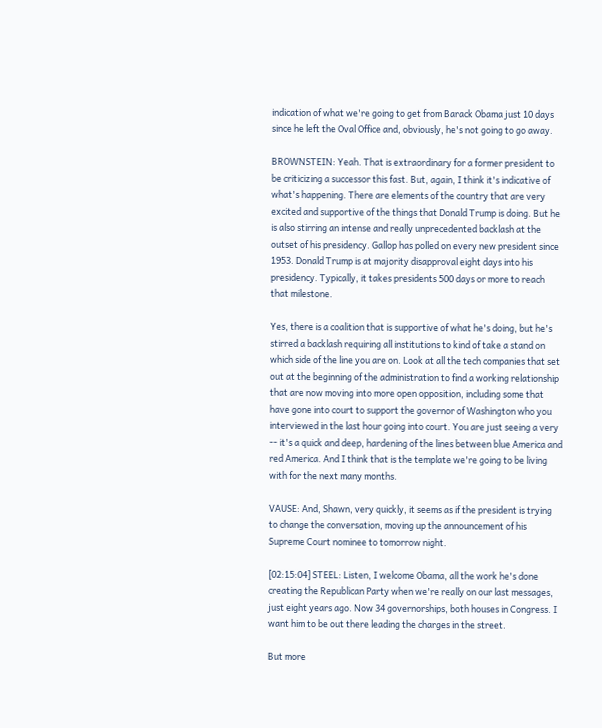indication of what we're going to get from Barack Obama just 10 days since he left the Oval Office and, obviously, he's not going to go away.

BROWNSTEIN: Yeah. That is extraordinary for a former president to be criticizing a successor this fast. But, again, I think it's indicative of what's happening. There are elements of the country that are very excited and supportive of the things that Donald Trump is doing. But he is also stirring an intense and really unprecedented backlash at the outset of his presidency. Gallop has polled on every new president since 1953. Donald Trump is at majority disapproval eight days into his presidency. Typically, it takes presidents 500 days or more to reach that milestone.

Yes, there is a coalition that is supportive of what he's doing, but he's stirred a backlash requiring all institutions to kind of take a stand on which side of the line you are on. Look at all the tech companies that set out at the beginning of the administration to find a working relationship that are now moving into more open opposition, including some that have gone into court to support the governor of Washington who you interviewed in the last hour going into court. You are just seeing a very -- it's a quick and deep, hardening of the lines between blue America and red America. And I think that is the template we're going to be living with for the next many months.

VAUSE: And, Shawn, very quickly, it seems as if the president is trying to change the conversation, moving up the announcement of his Supreme Court nominee to tomorrow night.

[02:15:04] STEEL: Listen, I welcome Obama, all the work he's done creating the Republican Party when we're really on our last messages, just eight years ago. Now 34 governorships, both houses in Congress. I want him to be out there leading the charges in the street.

But more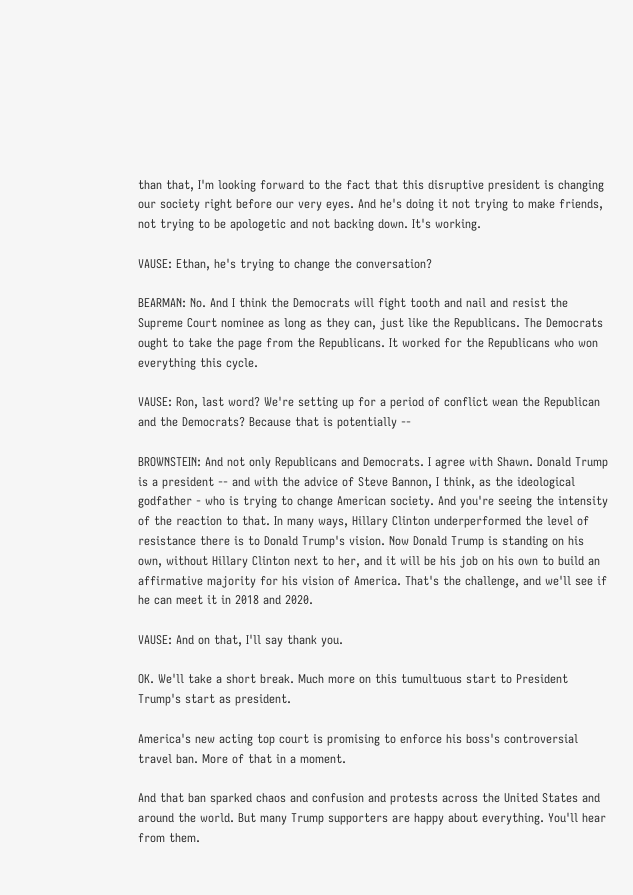than that, I'm looking forward to the fact that this disruptive president is changing our society right before our very eyes. And he's doing it not trying to make friends, not trying to be apologetic and not backing down. It's working.

VAUSE: Ethan, he's trying to change the conversation?

BEARMAN: No. And I think the Democrats will fight tooth and nail and resist the Supreme Court nominee as long as they can, just like the Republicans. The Democrats ought to take the page from the Republicans. It worked for the Republicans who won everything this cycle.

VAUSE: Ron, last word? We're setting up for a period of conflict wean the Republican and the Democrats? Because that is potentially --

BROWNSTEIN: And not only Republicans and Democrats. I agree with Shawn. Donald Trump is a president -- and with the advice of Steve Bannon, I think, as the ideological godfather - who is trying to change American society. And you're seeing the intensity of the reaction to that. In many ways, Hillary Clinton underperformed the level of resistance there is to Donald Trump's vision. Now Donald Trump is standing on his own, without Hillary Clinton next to her, and it will be his job on his own to build an affirmative majority for his vision of America. That's the challenge, and we'll see if he can meet it in 2018 and 2020.

VAUSE: And on that, I'll say thank you.

OK. We'll take a short break. Much more on this tumultuous start to President Trump's start as president.

America's new acting top court is promising to enforce his boss's controversial travel ban. More of that in a moment.

And that ban sparked chaos and confusion and protests across the United States and around the world. But many Trump supporters are happy about everything. You'll hear from them.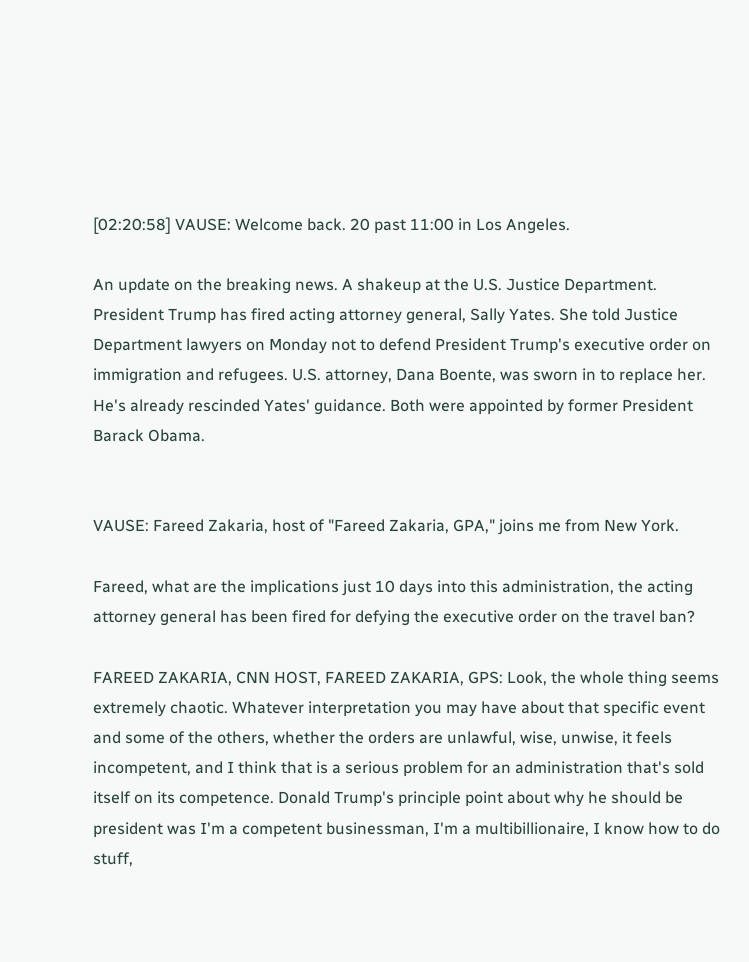[02:20:58] VAUSE: Welcome back. 20 past 11:00 in Los Angeles.

An update on the breaking news. A shakeup at the U.S. Justice Department. President Trump has fired acting attorney general, Sally Yates. She told Justice Department lawyers on Monday not to defend President Trump's executive order on immigration and refugees. U.S. attorney, Dana Boente, was sworn in to replace her. He's already rescinded Yates' guidance. Both were appointed by former President Barack Obama.


VAUSE: Fareed Zakaria, host of "Fareed Zakaria, GPA," joins me from New York.

Fareed, what are the implications just 10 days into this administration, the acting attorney general has been fired for defying the executive order on the travel ban?

FAREED ZAKARIA, CNN HOST, FAREED ZAKARIA, GPS: Look, the whole thing seems extremely chaotic. Whatever interpretation you may have about that specific event and some of the others, whether the orders are unlawful, wise, unwise, it feels incompetent, and I think that is a serious problem for an administration that's sold itself on its competence. Donald Trump's principle point about why he should be president was I'm a competent businessman, I'm a multibillionaire, I know how to do stuff,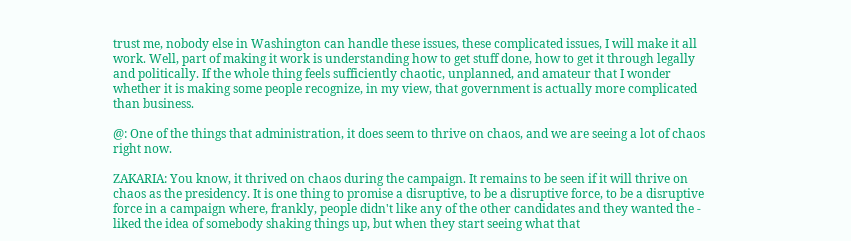trust me, nobody else in Washington can handle these issues, these complicated issues, I will make it all work. Well, part of making it work is understanding how to get stuff done, how to get it through legally and politically. If the whole thing feels sufficiently chaotic, unplanned, and amateur that I wonder whether it is making some people recognize, in my view, that government is actually more complicated than business.

@: One of the things that administration, it does seem to thrive on chaos, and we are seeing a lot of chaos right now.

ZAKARIA: You know, it thrived on chaos during the campaign. It remains to be seen if it will thrive on chaos as the presidency. It is one thing to promise a disruptive, to be a disruptive force, to be a disruptive force in a campaign where, frankly, people didn't like any of the other candidates and they wanted the - liked the idea of somebody shaking things up, but when they start seeing what that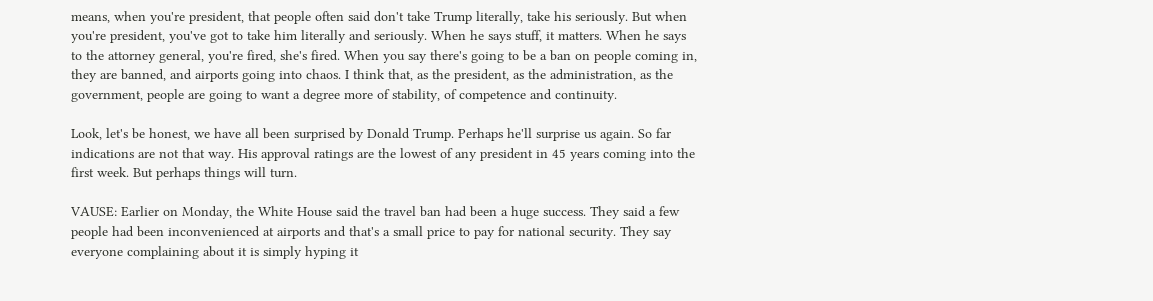means, when you're president, that people often said don't take Trump literally, take his seriously. But when you're president, you've got to take him literally and seriously. When he says stuff, it matters. When he says to the attorney general, you're fired, she's fired. When you say there's going to be a ban on people coming in, they are banned, and airports going into chaos. I think that, as the president, as the administration, as the government, people are going to want a degree more of stability, of competence and continuity.

Look, let's be honest, we have all been surprised by Donald Trump. Perhaps he'll surprise us again. So far indications are not that way. His approval ratings are the lowest of any president in 45 years coming into the first week. But perhaps things will turn.

VAUSE: Earlier on Monday, the White House said the travel ban had been a huge success. They said a few people had been inconvenienced at airports and that's a small price to pay for national security. They say everyone complaining about it is simply hyping it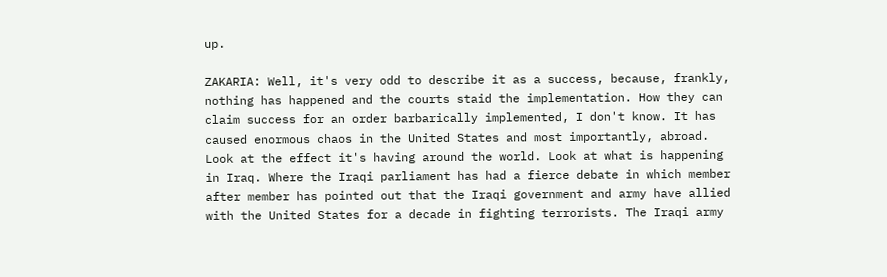up.

ZAKARIA: Well, it's very odd to describe it as a success, because, frankly, nothing has happened and the courts staid the implementation. How they can claim success for an order barbarically implemented, I don't know. It has caused enormous chaos in the United States and most importantly, abroad. Look at the effect it's having around the world. Look at what is happening in Iraq. Where the Iraqi parliament has had a fierce debate in which member after member has pointed out that the Iraqi government and army have allied with the United States for a decade in fighting terrorists. The Iraqi army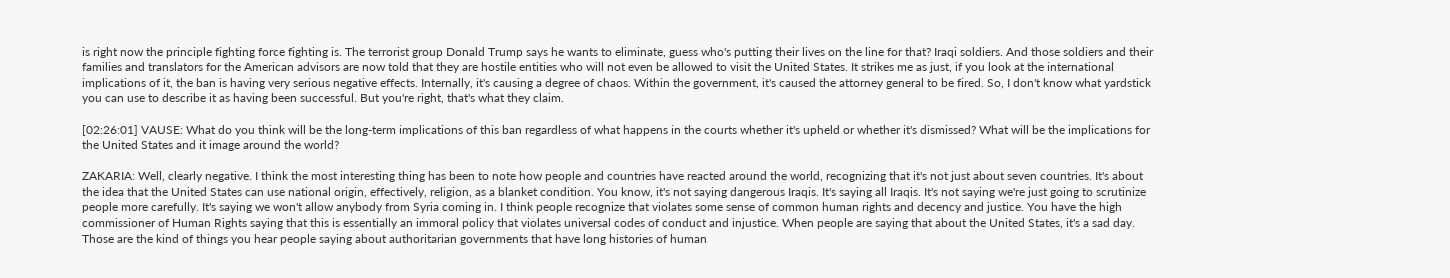is right now the principle fighting force fighting is. The terrorist group Donald Trump says he wants to eliminate, guess who's putting their lives on the line for that? Iraqi soldiers. And those soldiers and their families and translators for the American advisors are now told that they are hostile entities who will not even be allowed to visit the United States. It strikes me as just, if you look at the international implications of it, the ban is having very serious negative effects. Internally, it's causing a degree of chaos. Within the government, it's caused the attorney general to be fired. So, I don't know what yardstick you can use to describe it as having been successful. But you're right, that's what they claim.

[02:26:01] VAUSE: What do you think will be the long-term implications of this ban regardless of what happens in the courts whether it's upheld or whether it's dismissed? What will be the implications for the United States and it image around the world?

ZAKARIA: Well, clearly negative. I think the most interesting thing has been to note how people and countries have reacted around the world, recognizing that it's not just about seven countries. It's about the idea that the United States can use national origin, effectively, religion, as a blanket condition. You know, it's not saying dangerous Iraqis. It's saying all Iraqis. It's not saying we're just going to scrutinize people more carefully. It's saying we won't allow anybody from Syria coming in. I think people recognize that violates some sense of common human rights and decency and justice. You have the high commissioner of Human Rights saying that this is essentially an immoral policy that violates universal codes of conduct and injustice. When people are saying that about the United States, it's a sad day. Those are the kind of things you hear people saying about authoritarian governments that have long histories of human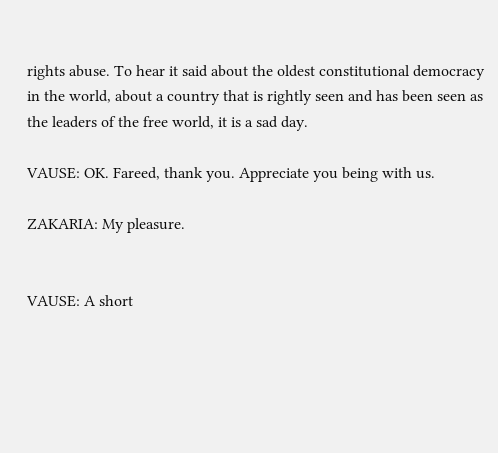rights abuse. To hear it said about the oldest constitutional democracy in the world, about a country that is rightly seen and has been seen as the leaders of the free world, it is a sad day.

VAUSE: OK. Fareed, thank you. Appreciate you being with us.

ZAKARIA: My pleasure.


VAUSE: A short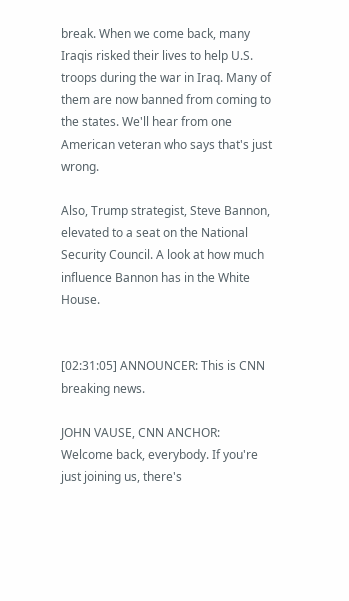break. When we come back, many Iraqis risked their lives to help U.S. troops during the war in Iraq. Many of them are now banned from coming to the states. We'll hear from one American veteran who says that's just wrong.

Also, Trump strategist, Steve Bannon, elevated to a seat on the National Security Council. A look at how much influence Bannon has in the White House.


[02:31:05] ANNOUNCER: This is CNN breaking news.

JOHN VAUSE, CNN ANCHOR: Welcome back, everybody. If you're just joining us, there's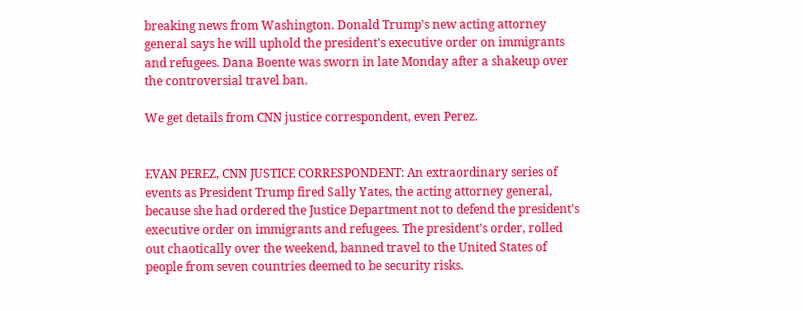breaking news from Washington. Donald Trump's new acting attorney general says he will uphold the president's executive order on immigrants and refugees. Dana Boente was sworn in late Monday after a shakeup over the controversial travel ban.

We get details from CNN justice correspondent, even Perez.


EVAN PEREZ, CNN JUSTICE CORRESPONDENT: An extraordinary series of events as President Trump fired Sally Yates, the acting attorney general, because she had ordered the Justice Department not to defend the president's executive order on immigrants and refugees. The president's order, rolled out chaotically over the weekend, banned travel to the United States of people from seven countries deemed to be security risks.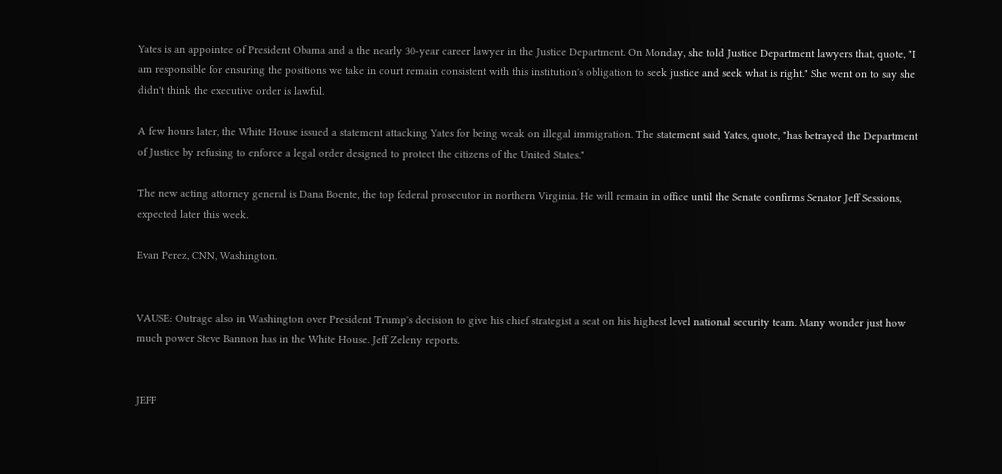Yates is an appointee of President Obama and a the nearly 30-year career lawyer in the Justice Department. On Monday, she told Justice Department lawyers that, quote, "I am responsible for ensuring the positions we take in court remain consistent with this institution's obligation to seek justice and seek what is right." She went on to say she didn't think the executive order is lawful.

A few hours later, the White House issued a statement attacking Yates for being weak on illegal immigration. The statement said Yates, quote, "has betrayed the Department of Justice by refusing to enforce a legal order designed to protect the citizens of the United States."

The new acting attorney general is Dana Boente, the top federal prosecutor in northern Virginia. He will remain in office until the Senate confirms Senator Jeff Sessions, expected later this week.

Evan Perez, CNN, Washington.


VAUSE: Outrage also in Washington over President Trump's decision to give his chief strategist a seat on his highest level national security team. Many wonder just how much power Steve Bannon has in the White House. Jeff Zeleny reports.


JEFF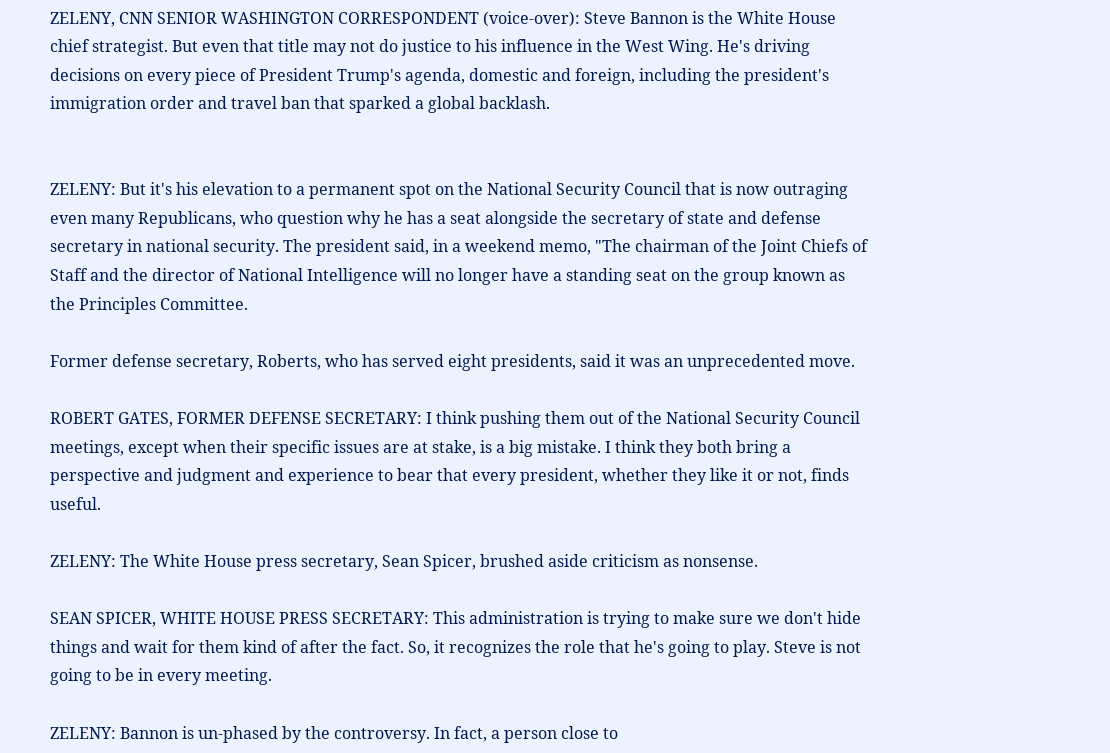ZELENY, CNN SENIOR WASHINGTON CORRESPONDENT (voice-over): Steve Bannon is the White House chief strategist. But even that title may not do justice to his influence in the West Wing. He's driving decisions on every piece of President Trump's agenda, domestic and foreign, including the president's immigration order and travel ban that sparked a global backlash.


ZELENY: But it's his elevation to a permanent spot on the National Security Council that is now outraging even many Republicans, who question why he has a seat alongside the secretary of state and defense secretary in national security. The president said, in a weekend memo, "The chairman of the Joint Chiefs of Staff and the director of National Intelligence will no longer have a standing seat on the group known as the Principles Committee.

Former defense secretary, Roberts, who has served eight presidents, said it was an unprecedented move.

ROBERT GATES, FORMER DEFENSE SECRETARY: I think pushing them out of the National Security Council meetings, except when their specific issues are at stake, is a big mistake. I think they both bring a perspective and judgment and experience to bear that every president, whether they like it or not, finds useful.

ZELENY: The White House press secretary, Sean Spicer, brushed aside criticism as nonsense.

SEAN SPICER, WHITE HOUSE PRESS SECRETARY: This administration is trying to make sure we don't hide things and wait for them kind of after the fact. So, it recognizes the role that he's going to play. Steve is not going to be in every meeting.

ZELENY: Bannon is un-phased by the controversy. In fact, a person close to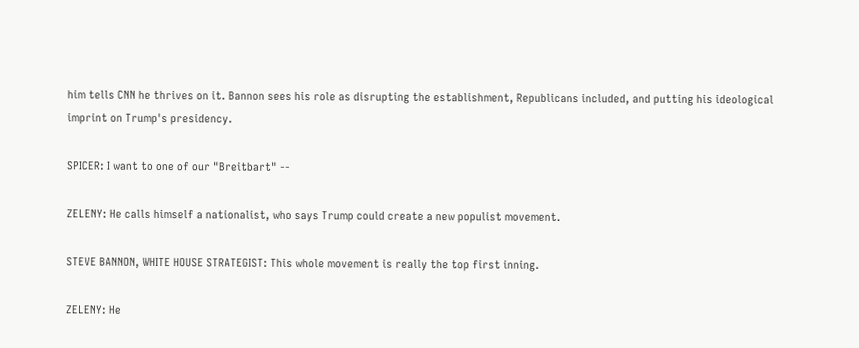him tells CNN he thrives on it. Bannon sees his role as disrupting the establishment, Republicans included, and putting his ideological imprint on Trump's presidency.

SPICER: I want to one of our "Breitbart" --

ZELENY: He calls himself a nationalist, who says Trump could create a new populist movement.

STEVE BANNON, WHITE HOUSE STRATEGIST: This whole movement is really the top first inning.

ZELENY: He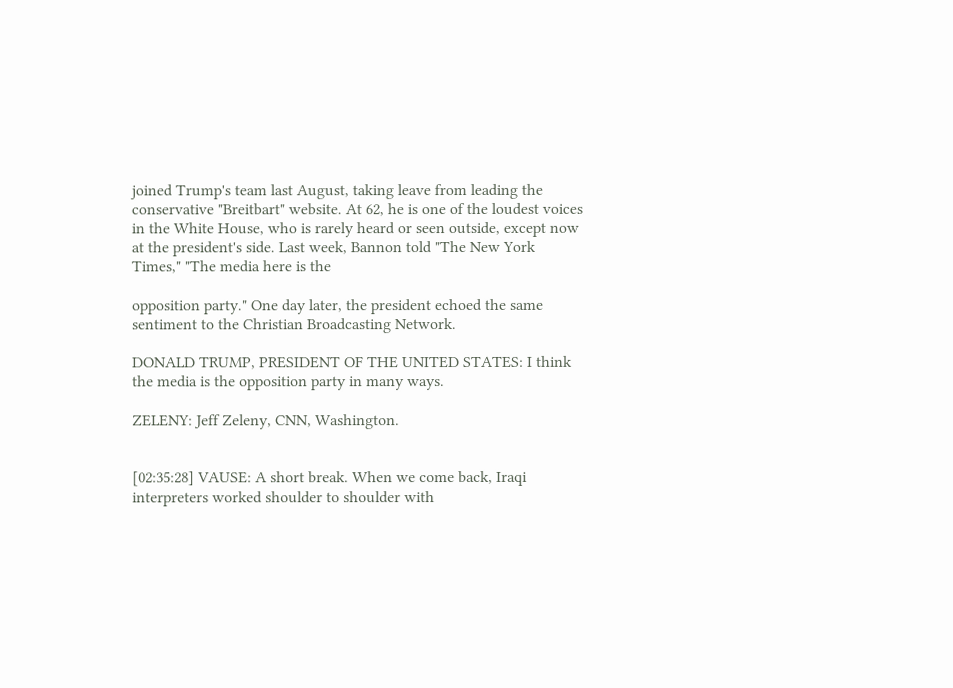joined Trump's team last August, taking leave from leading the conservative "Breitbart" website. At 62, he is one of the loudest voices in the White House, who is rarely heard or seen outside, except now at the president's side. Last week, Bannon told "The New York Times," "The media here is the

opposition party." One day later, the president echoed the same sentiment to the Christian Broadcasting Network.

DONALD TRUMP, PRESIDENT OF THE UNITED STATES: I think the media is the opposition party in many ways.

ZELENY: Jeff Zeleny, CNN, Washington.


[02:35:28] VAUSE: A short break. When we come back, Iraqi interpreters worked shoulder to shoulder with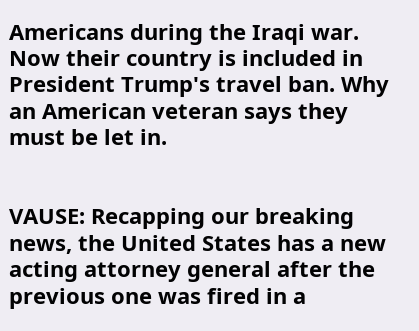Americans during the Iraqi war. Now their country is included in President Trump's travel ban. Why an American veteran says they must be let in.


VAUSE: Recapping our breaking news, the United States has a new acting attorney general after the previous one was fired in a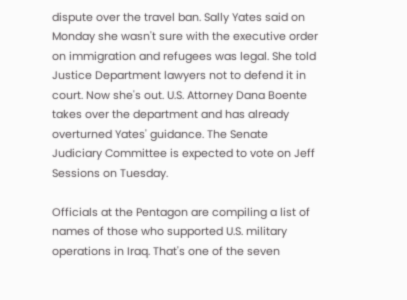dispute over the travel ban. Sally Yates said on Monday she wasn't sure with the executive order on immigration and refugees was legal. She told Justice Department lawyers not to defend it in court. Now she's out. U.S. Attorney Dana Boente takes over the department and has already overturned Yates' guidance. The Senate Judiciary Committee is expected to vote on Jeff Sessions on Tuesday.

Officials at the Pentagon are compiling a list of names of those who supported U.S. military operations in Iraq. That's one of the seven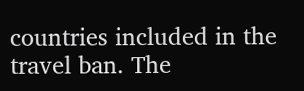countries included in the travel ban. The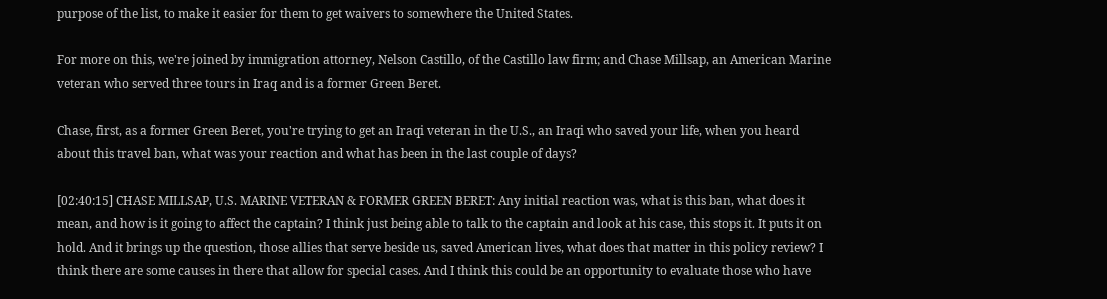purpose of the list, to make it easier for them to get waivers to somewhere the United States.

For more on this, we're joined by immigration attorney, Nelson Castillo, of the Castillo law firm; and Chase Millsap, an American Marine veteran who served three tours in Iraq and is a former Green Beret.

Chase, first, as a former Green Beret, you're trying to get an Iraqi veteran in the U.S., an Iraqi who saved your life, when you heard about this travel ban, what was your reaction and what has been in the last couple of days?

[02:40:15] CHASE MILLSAP, U.S. MARINE VETERAN & FORMER GREEN BERET: Any initial reaction was, what is this ban, what does it mean, and how is it going to affect the captain? I think just being able to talk to the captain and look at his case, this stops it. It puts it on hold. And it brings up the question, those allies that serve beside us, saved American lives, what does that matter in this policy review? I think there are some causes in there that allow for special cases. And I think this could be an opportunity to evaluate those who have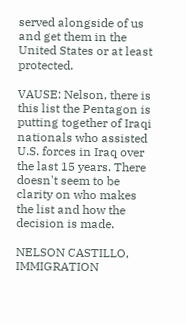served alongside of us and get them in the United States or at least protected.

VAUSE: Nelson, there is this list the Pentagon is putting together of Iraqi nationals who assisted U.S. forces in Iraq over the last 15 years. There doesn't seem to be clarity on who makes the list and how the decision is made.

NELSON CASTILLO, IMMIGRATION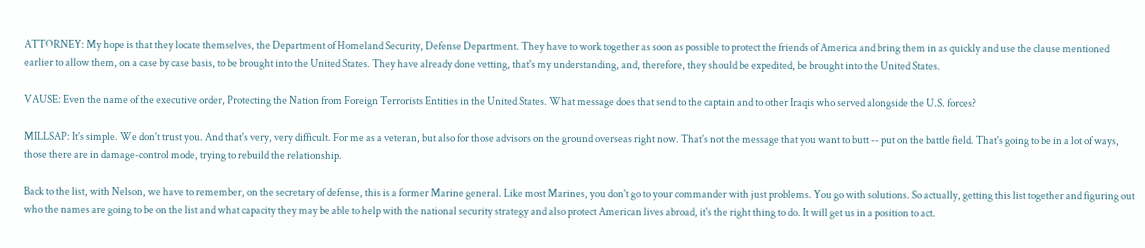ATTORNEY: My hope is that they locate themselves, the Department of Homeland Security, Defense Department. They have to work together as soon as possible to protect the friends of America and bring them in as quickly and use the clause mentioned earlier to allow them, on a case by case basis, to be brought into the United States. They have already done vetting, that's my understanding, and, therefore, they should be expedited, be brought into the United States.

VAUSE: Even the name of the executive order, Protecting the Nation from Foreign Terrorists Entities in the United States. What message does that send to the captain and to other Iraqis who served alongside the U.S. forces?

MILLSAP: It's simple. We don't trust you. And that's very, very difficult. For me as a veteran, but also for those advisors on the ground overseas right now. That's not the message that you want to butt -- put on the battle field. That's going to be in a lot of ways, those there are in damage-control mode, trying to rebuild the relationship.

Back to the list, with Nelson, we have to remember, on the secretary of defense, this is a former Marine general. Like most Marines, you don't go to your commander with just problems. You go with solutions. So actually, getting this list together and figuring out who the names are going to be on the list and what capacity they may be able to help with the national security strategy and also protect American lives abroad, it's the right thing to do. It will get us in a position to act.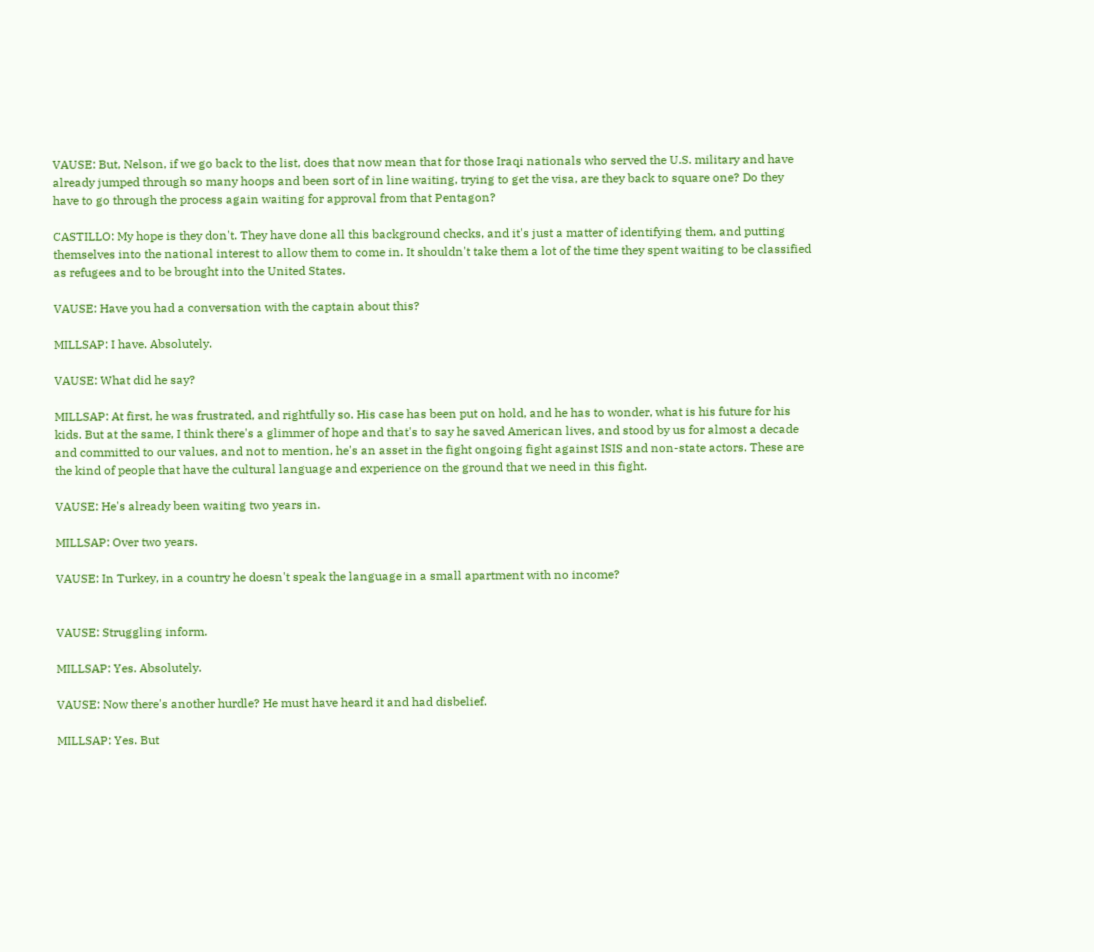VAUSE: But, Nelson, if we go back to the list, does that now mean that for those Iraqi nationals who served the U.S. military and have already jumped through so many hoops and been sort of in line waiting, trying to get the visa, are they back to square one? Do they have to go through the process again waiting for approval from that Pentagon?

CASTILLO: My hope is they don't. They have done all this background checks, and it's just a matter of identifying them, and putting themselves into the national interest to allow them to come in. It shouldn't take them a lot of the time they spent waiting to be classified as refugees and to be brought into the United States.

VAUSE: Have you had a conversation with the captain about this?

MILLSAP: I have. Absolutely.

VAUSE: What did he say?

MILLSAP: At first, he was frustrated, and rightfully so. His case has been put on hold, and he has to wonder, what is his future for his kids. But at the same, I think there's a glimmer of hope and that's to say he saved American lives, and stood by us for almost a decade and committed to our values, and not to mention, he's an asset in the fight ongoing fight against ISIS and non-state actors. These are the kind of people that have the cultural language and experience on the ground that we need in this fight.

VAUSE: He's already been waiting two years in.

MILLSAP: Over two years.

VAUSE: In Turkey, in a country he doesn't speak the language in a small apartment with no income?


VAUSE: Struggling inform.

MILLSAP: Yes. Absolutely.

VAUSE: Now there's another hurdle? He must have heard it and had disbelief.

MILLSAP: Yes. But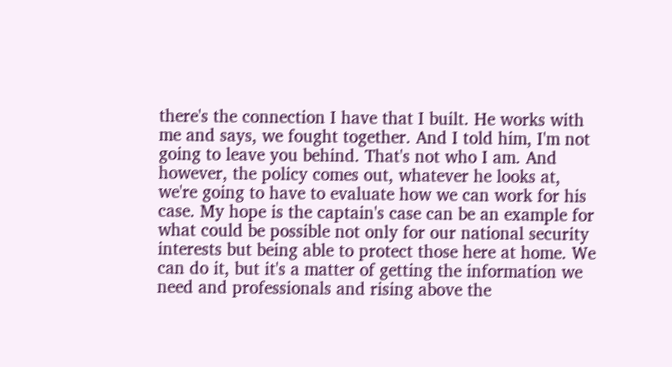there's the connection I have that I built. He works with me and says, we fought together. And I told him, I'm not going to leave you behind. That's not who I am. And however, the policy comes out, whatever he looks at, we're going to have to evaluate how we can work for his case. My hope is the captain's case can be an example for what could be possible not only for our national security interests but being able to protect those here at home. We can do it, but it's a matter of getting the information we need and professionals and rising above the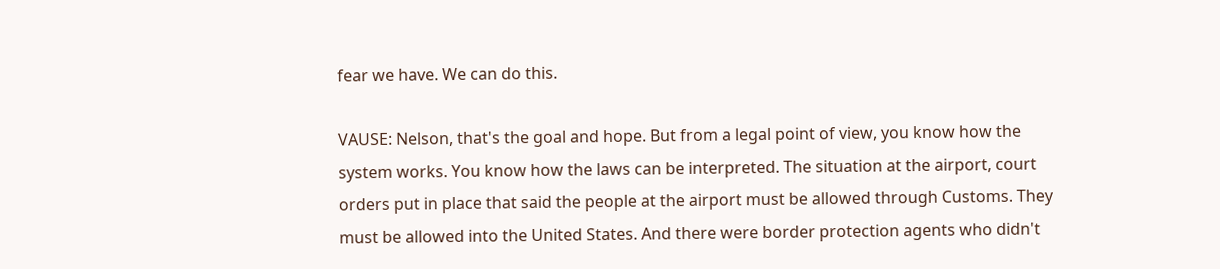fear we have. We can do this.

VAUSE: Nelson, that's the goal and hope. But from a legal point of view, you know how the system works. You know how the laws can be interpreted. The situation at the airport, court orders put in place that said the people at the airport must be allowed through Customs. They must be allowed into the United States. And there were border protection agents who didn't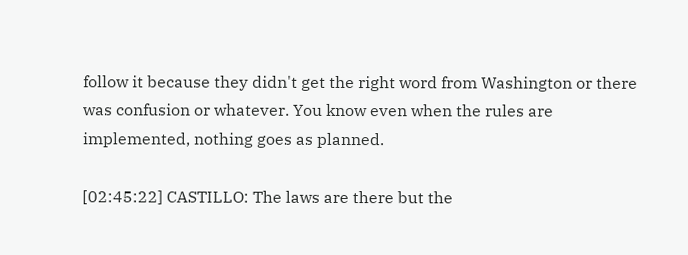follow it because they didn't get the right word from Washington or there was confusion or whatever. You know even when the rules are implemented, nothing goes as planned.

[02:45:22] CASTILLO: The laws are there but the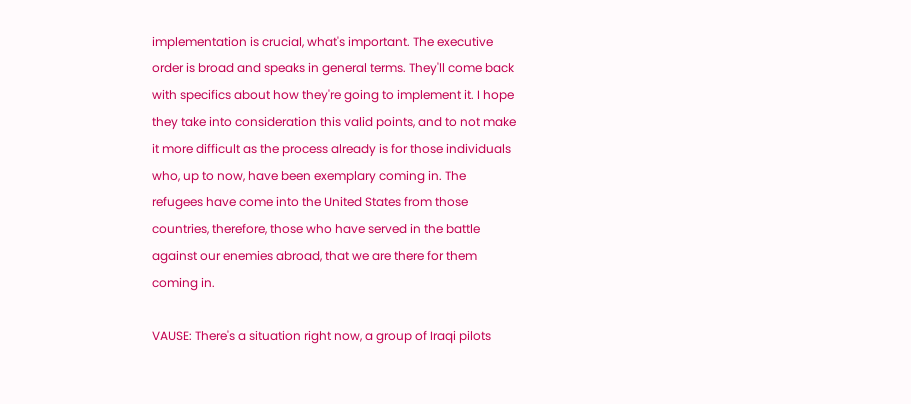implementation is crucial, what's important. The executive order is broad and speaks in general terms. They'll come back with specifics about how they're going to implement it. I hope they take into consideration this valid points, and to not make it more difficult as the process already is for those individuals who, up to now, have been exemplary coming in. The refugees have come into the United States from those countries, therefore, those who have served in the battle against our enemies abroad, that we are there for them coming in.

VAUSE: There's a situation right now, a group of Iraqi pilots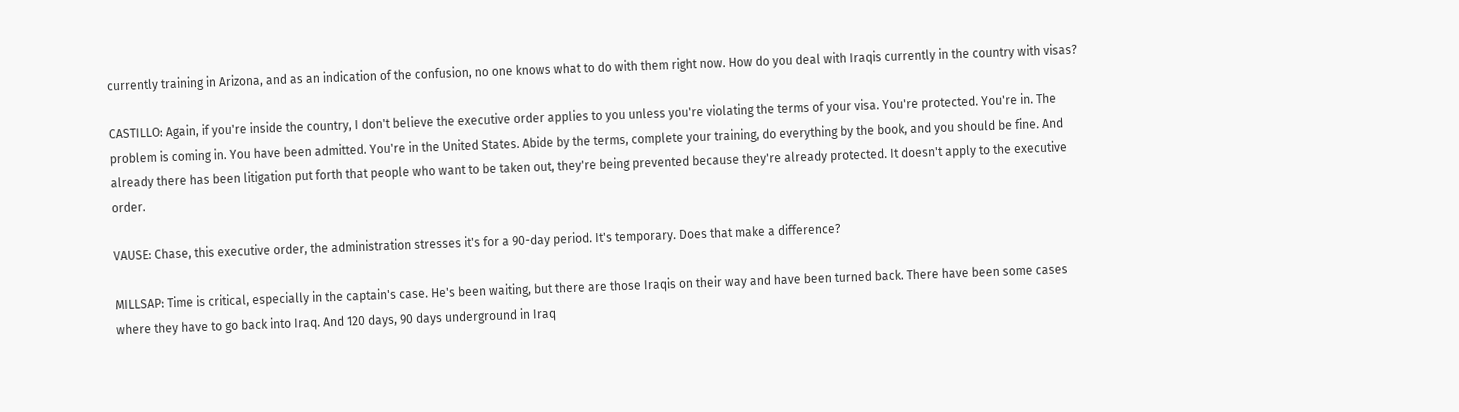currently training in Arizona, and as an indication of the confusion, no one knows what to do with them right now. How do you deal with Iraqis currently in the country with visas?

CASTILLO: Again, if you're inside the country, I don't believe the executive order applies to you unless you're violating the terms of your visa. You're protected. You're in. The problem is coming in. You have been admitted. You're in the United States. Abide by the terms, complete your training, do everything by the book, and you should be fine. And already there has been litigation put forth that people who want to be taken out, they're being prevented because they're already protected. It doesn't apply to the executive order.

VAUSE: Chase, this executive order, the administration stresses it's for a 90-day period. It's temporary. Does that make a difference?

MILLSAP: Time is critical, especially in the captain's case. He's been waiting, but there are those Iraqis on their way and have been turned back. There have been some cases where they have to go back into Iraq. And 120 days, 90 days underground in Iraq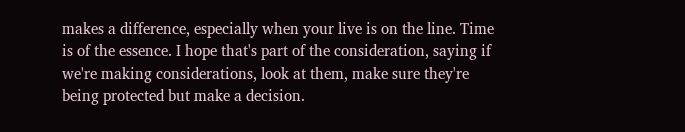makes a difference, especially when your live is on the line. Time is of the essence. I hope that's part of the consideration, saying if we're making considerations, look at them, make sure they're being protected but make a decision.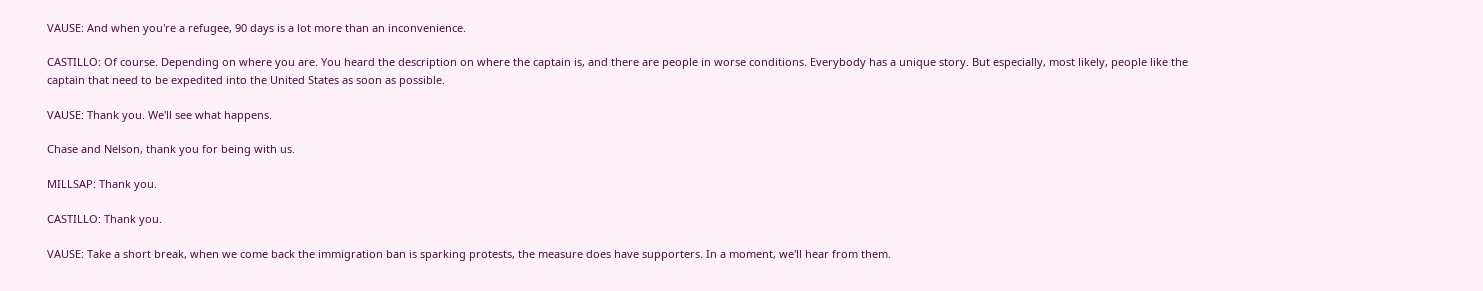VAUSE: And when you're a refugee, 90 days is a lot more than an inconvenience.

CASTILLO: Of course. Depending on where you are. You heard the description on where the captain is, and there are people in worse conditions. Everybody has a unique story. But especially, most likely, people like the captain that need to be expedited into the United States as soon as possible.

VAUSE: Thank you. We'll see what happens.

Chase and Nelson, thank you for being with us.

MILLSAP: Thank you.

CASTILLO: Thank you.

VAUSE: Take a short break, when we come back the immigration ban is sparking protests, the measure does have supporters. In a moment, we'll hear from them.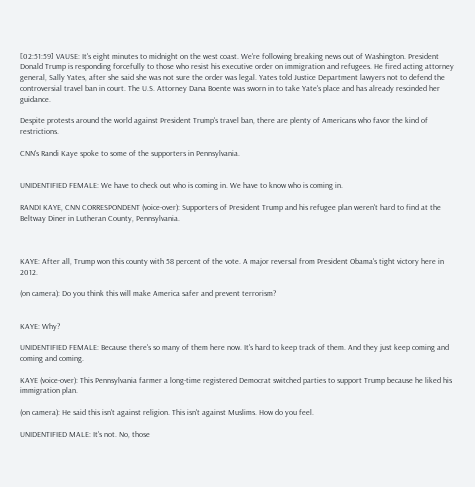[02:51:59] VAUSE: It's eight minutes to midnight on the west coast. We're following breaking news out of Washington. President Donald Trump is responding forcefully to those who resist his executive order on immigration and refugees. He fired acting attorney general, Sally Yates, after she said she was not sure the order was legal. Yates told Justice Department lawyers not to defend the controversial travel ban in court. The U.S. Attorney Dana Boente was sworn in to take Yate's place and has already rescinded her guidance.

Despite protests around the world against President Trump's travel ban, there are plenty of Americans who favor the kind of restrictions.

CNN's Randi Kaye spoke to some of the supporters in Pennsylvania.


UNIDENTIFIED FEMALE: We have to check out who is coming in. We have to know who is coming in.

RANDI KAYE, CNN CORRESPONDENT (voice-over): Supporters of President Trump and his refugee plan weren't hard to find at the Beltway Diner in Lutheran County, Pennsylvania.



KAYE: After all, Trump won this county with 58 percent of the vote. A major reversal from President Obama's tight victory here in 2012.

(on camera): Do you think this will make America safer and prevent terrorism?


KAYE: Why?

UNIDENTIFIED FEMALE: Because there's so many of them here now. It's hard to keep track of them. And they just keep coming and coming and coming.

KAYE (voice-over): This Pennsylvania farmer a long-time registered Democrat switched parties to support Trump because he liked his immigration plan.

(on camera): He said this isn't against religion. This isn't against Muslims. How do you feel.

UNIDENTIFIED MALE: It's not. No, those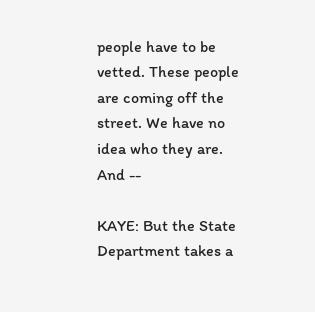people have to be vetted. These people are coming off the street. We have no idea who they are. And --

KAYE: But the State Department takes a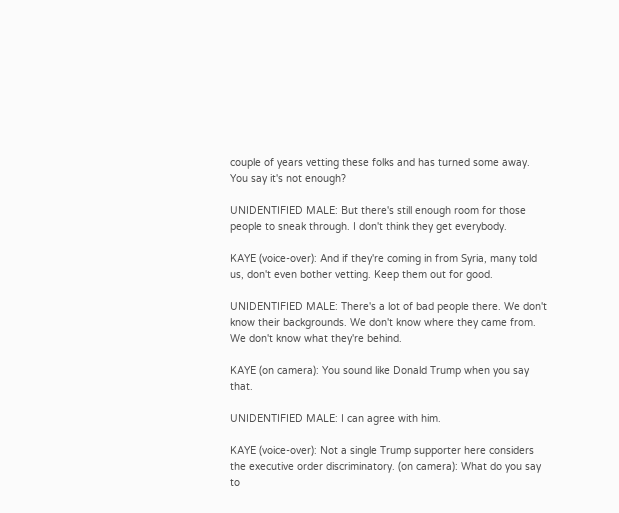couple of years vetting these folks and has turned some away. You say it's not enough?

UNIDENTIFIED MALE: But there's still enough room for those people to sneak through. I don't think they get everybody.

KAYE (voice-over): And if they're coming in from Syria, many told us, don't even bother vetting. Keep them out for good.

UNIDENTIFIED MALE: There's a lot of bad people there. We don't know their backgrounds. We don't know where they came from. We don't know what they're behind.

KAYE (on camera): You sound like Donald Trump when you say that.

UNIDENTIFIED MALE: I can agree with him.

KAYE (voice-over): Not a single Trump supporter here considers the executive order discriminatory. (on camera): What do you say to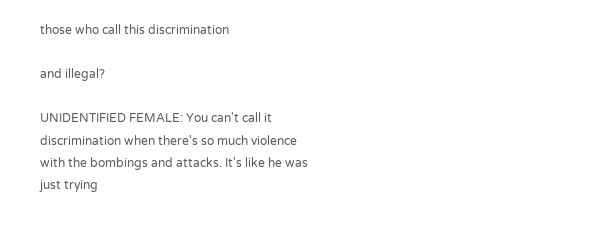those who call this discrimination

and illegal?

UNIDENTIFIED FEMALE: You can't call it discrimination when there's so much violence with the bombings and attacks. It's like he was just trying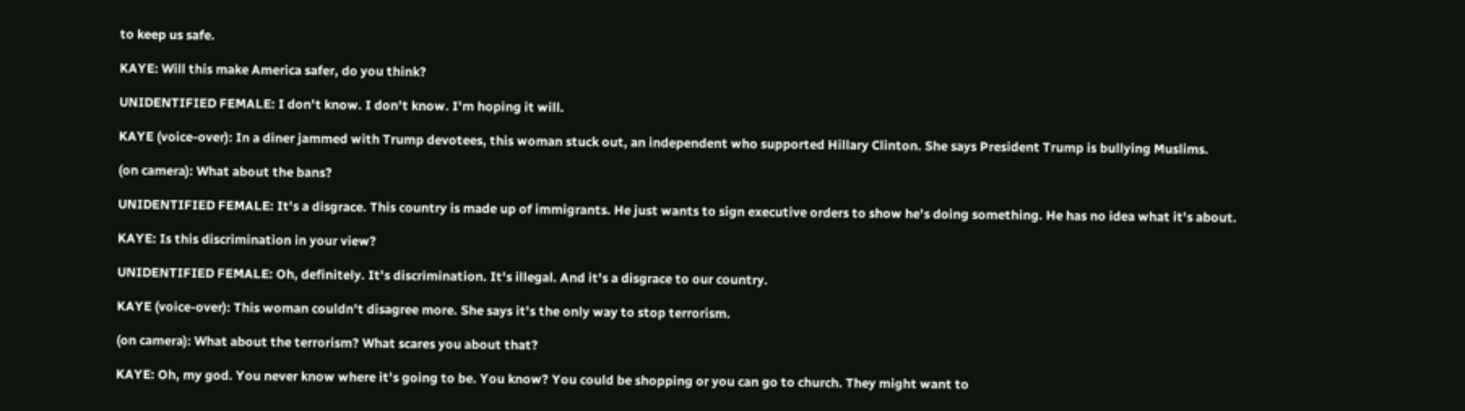to keep us safe.

KAYE: Will this make America safer, do you think?

UNIDENTIFIED FEMALE: I don't know. I don't know. I'm hoping it will.

KAYE (voice-over): In a diner jammed with Trump devotees, this woman stuck out, an independent who supported Hillary Clinton. She says President Trump is bullying Muslims.

(on camera): What about the bans?

UNIDENTIFIED FEMALE: It's a disgrace. This country is made up of immigrants. He just wants to sign executive orders to show he's doing something. He has no idea what it's about.

KAYE: Is this discrimination in your view?

UNIDENTIFIED FEMALE: Oh, definitely. It's discrimination. It's illegal. And it's a disgrace to our country.

KAYE (voice-over): This woman couldn't disagree more. She says it's the only way to stop terrorism.

(on camera): What about the terrorism? What scares you about that?

KAYE: Oh, my god. You never know where it's going to be. You know? You could be shopping or you can go to church. They might want to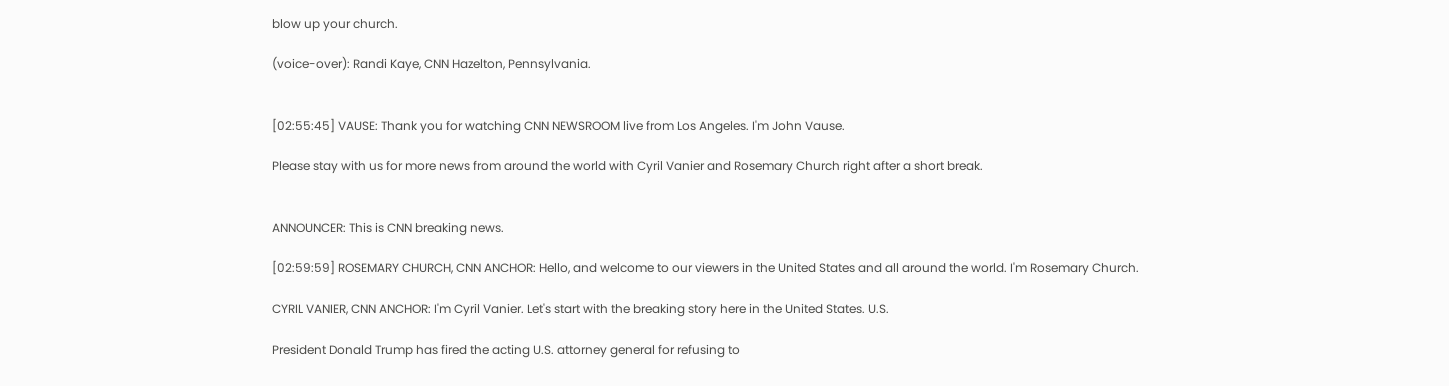blow up your church.

(voice-over): Randi Kaye, CNN Hazelton, Pennsylvania.


[02:55:45] VAUSE: Thank you for watching CNN NEWSROOM live from Los Angeles. I'm John Vause.

Please stay with us for more news from around the world with Cyril Vanier and Rosemary Church right after a short break.


ANNOUNCER: This is CNN breaking news.

[02:59:59] ROSEMARY CHURCH, CNN ANCHOR: Hello, and welcome to our viewers in the United States and all around the world. I'm Rosemary Church.

CYRIL VANIER, CNN ANCHOR: I'm Cyril Vanier. Let's start with the breaking story here in the United States. U.S.

President Donald Trump has fired the acting U.S. attorney general for refusing to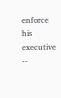enforce his executive --